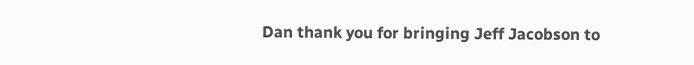Dan thank you for bringing Jeff Jacobson to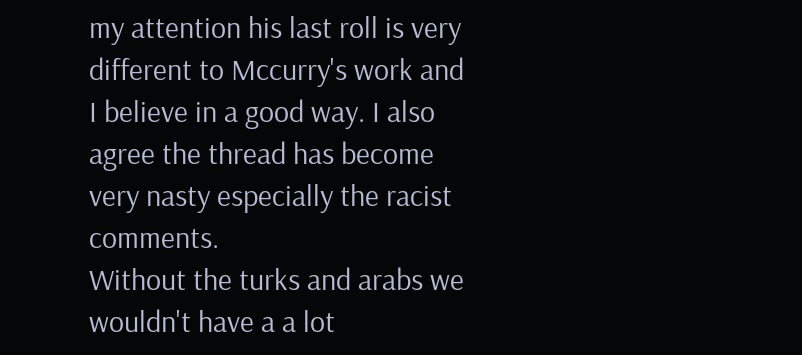my attention his last roll is very different to Mccurry's work and I believe in a good way. I also agree the thread has become very nasty especially the racist comments.
Without the turks and arabs we wouldn't have a a lot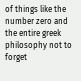of things like the number zero and the entire greek philosophy not to forget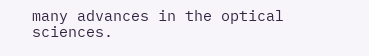many advances in the optical sciences.